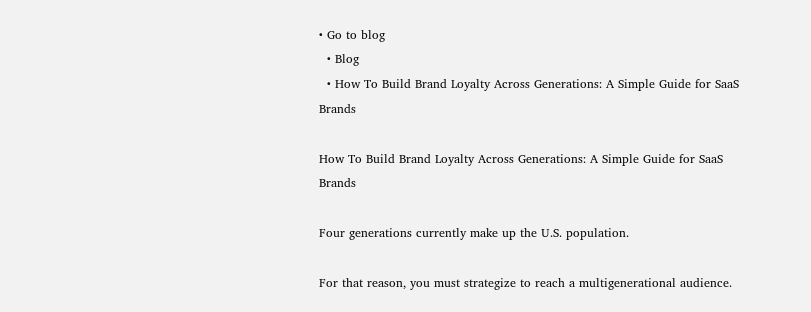• Go to blog
  • Blog
  • How To Build Brand Loyalty Across Generations: A Simple Guide for SaaS Brands

How To Build Brand Loyalty Across Generations: A Simple Guide for SaaS Brands

Four generations currently make up the U.S. population.

For that reason, you must strategize to reach a multigenerational audience.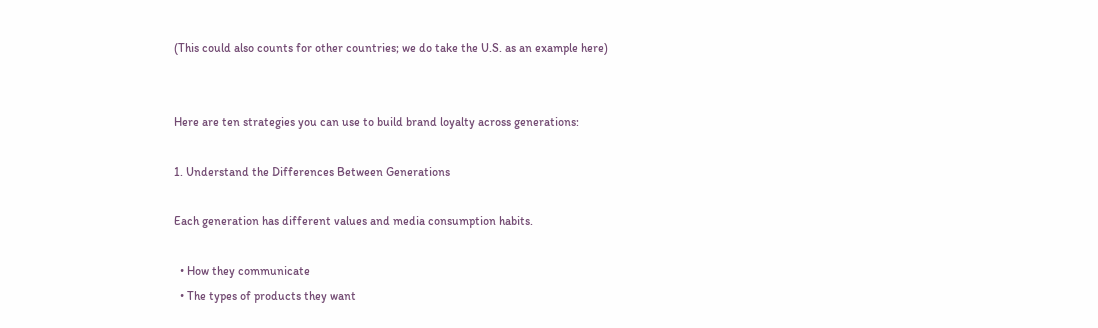(This could also counts for other countries; we do take the U.S. as an example here)


Here are ten strategies you can use to build brand loyalty across generations:

1. Understand the Differences Between Generations

Each generation has different values and media consumption habits.

  • How they communicate
  • The types of products they want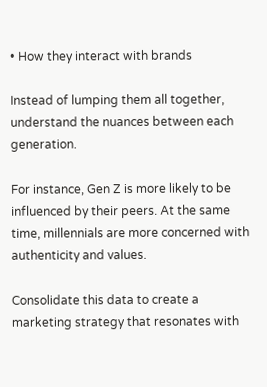• How they interact with brands

Instead of lumping them all together, understand the nuances between each generation.

For instance, Gen Z is more likely to be influenced by their peers. At the same time, millennials are more concerned with authenticity and values.

Consolidate this data to create a marketing strategy that resonates with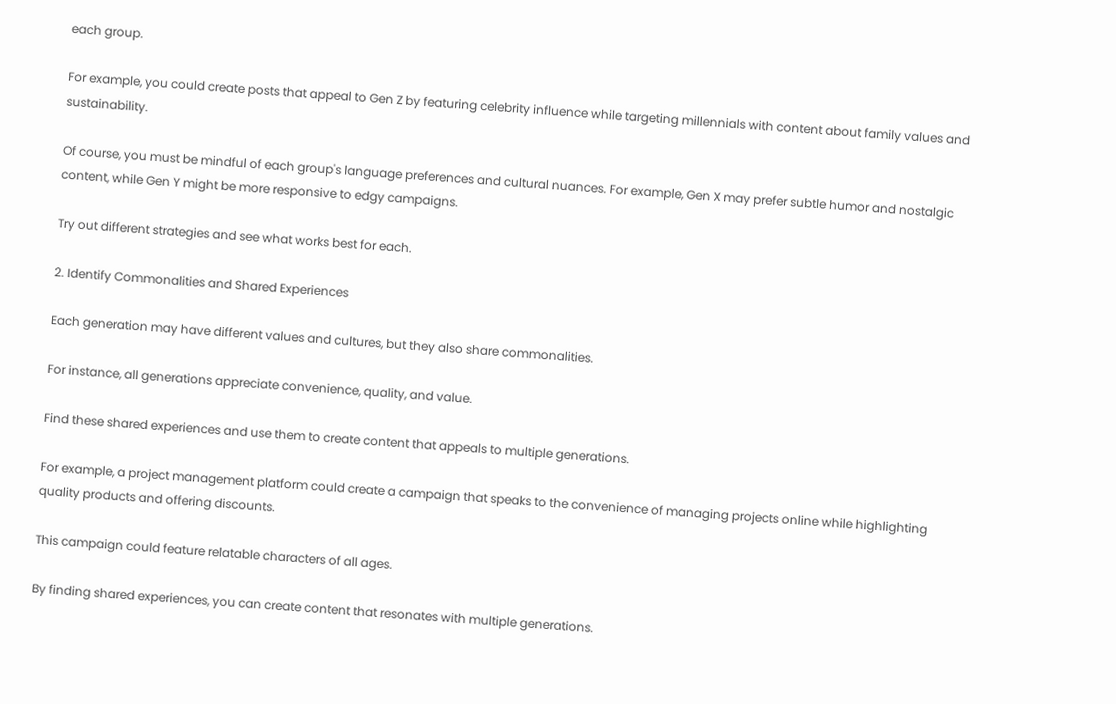each group.

For example, you could create posts that appeal to Gen Z by featuring celebrity influence while targeting millennials with content about family values and sustainability.

Of course, you must be mindful of each group's language preferences and cultural nuances. For example, Gen X may prefer subtle humor and nostalgic content, while Gen Y might be more responsive to edgy campaigns.

Try out different strategies and see what works best for each.

2. Identify Commonalities and Shared Experiences

Each generation may have different values and cultures, but they also share commonalities.

For instance, all generations appreciate convenience, quality, and value.

Find these shared experiences and use them to create content that appeals to multiple generations.

For example, a project management platform could create a campaign that speaks to the convenience of managing projects online while highlighting quality products and offering discounts.

This campaign could feature relatable characters of all ages.

By finding shared experiences, you can create content that resonates with multiple generations.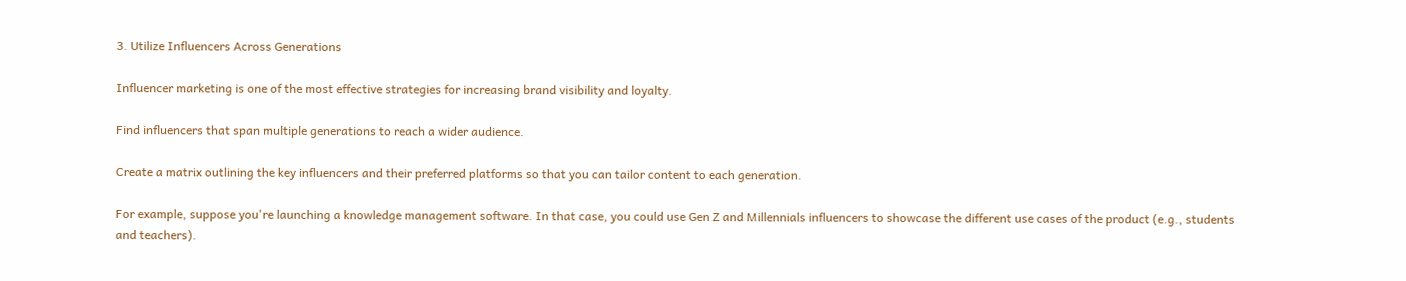3. Utilize Influencers Across Generations

Influencer marketing is one of the most effective strategies for increasing brand visibility and loyalty.

Find influencers that span multiple generations to reach a wider audience.

Create a matrix outlining the key influencers and their preferred platforms so that you can tailor content to each generation.

For example, suppose you're launching a knowledge management software. In that case, you could use Gen Z and Millennials influencers to showcase the different use cases of the product (e.g., students and teachers).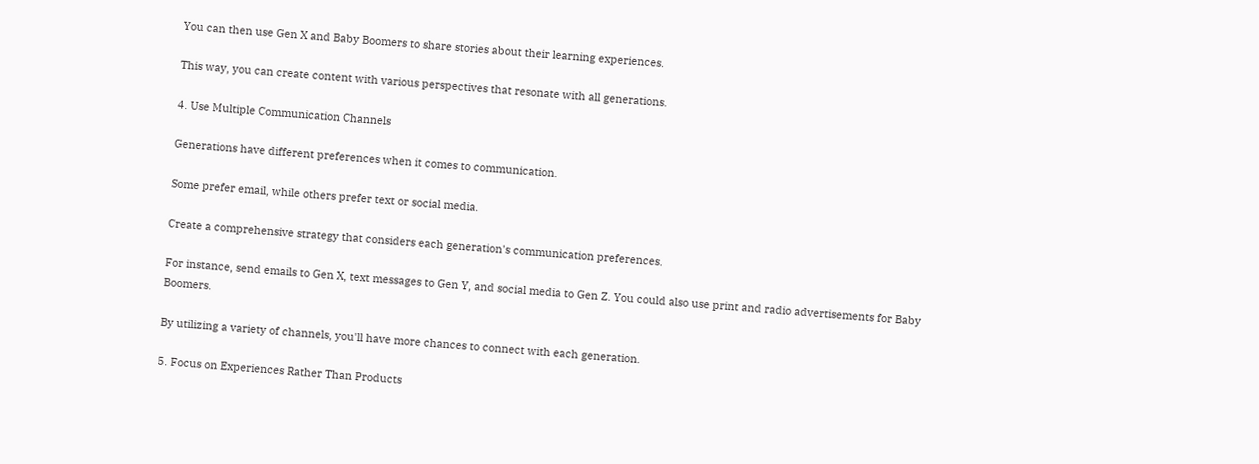You can then use Gen X and Baby Boomers to share stories about their learning experiences.

This way, you can create content with various perspectives that resonate with all generations.

4. Use Multiple Communication Channels

Generations have different preferences when it comes to communication.

Some prefer email, while others prefer text or social media.

Create a comprehensive strategy that considers each generation's communication preferences.

For instance, send emails to Gen X, text messages to Gen Y, and social media to Gen Z. You could also use print and radio advertisements for Baby Boomers.

By utilizing a variety of channels, you'll have more chances to connect with each generation.

5. Focus on Experiences Rather Than Products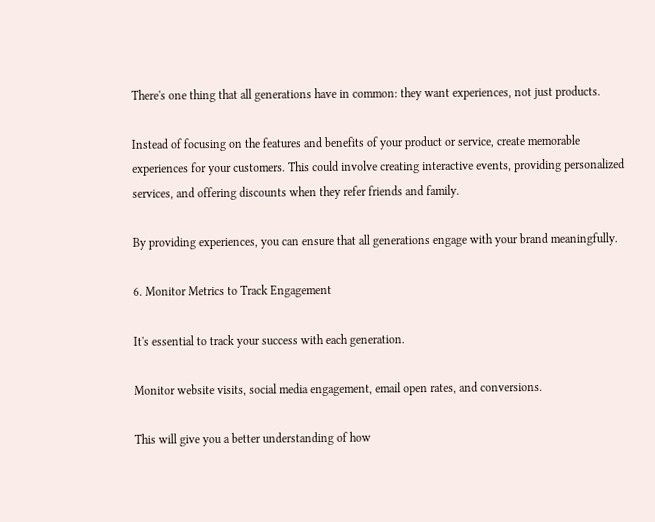There's one thing that all generations have in common: they want experiences, not just products.

Instead of focusing on the features and benefits of your product or service, create memorable experiences for your customers. This could involve creating interactive events, providing personalized services, and offering discounts when they refer friends and family.

By providing experiences, you can ensure that all generations engage with your brand meaningfully.

6. Monitor Metrics to Track Engagement

It's essential to track your success with each generation.

Monitor website visits, social media engagement, email open rates, and conversions.

This will give you a better understanding of how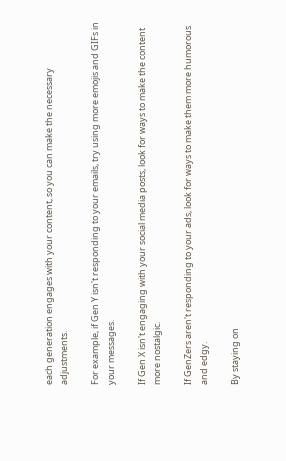each generation engages with your content, so you can make the necessary adjustments.

For example, if Gen Y isn't responding to your emails, try using more emojis and GIFs in your messages.

If Gen X isn't engaging with your social media posts, look for ways to make the content more nostalgic.

If GenZers aren't responding to your ads, look for ways to make them more humorous and edgy.

By staying on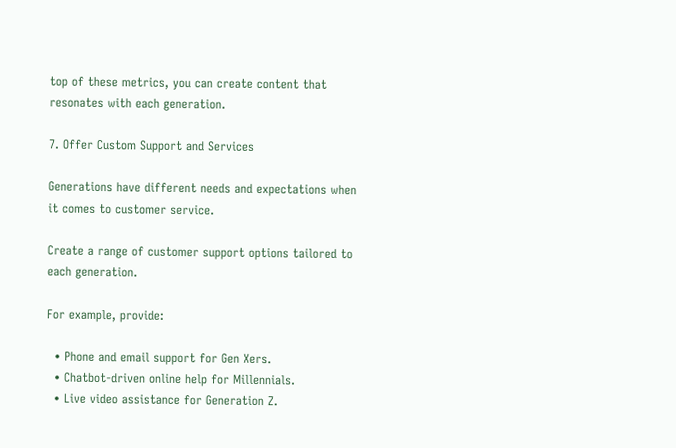top of these metrics, you can create content that resonates with each generation.

7. Offer Custom Support and Services

Generations have different needs and expectations when it comes to customer service.

Create a range of customer support options tailored to each generation.

For example, provide:

  • Phone and email support for Gen Xers.
  • Chatbot-driven online help for Millennials.
  • Live video assistance for Generation Z.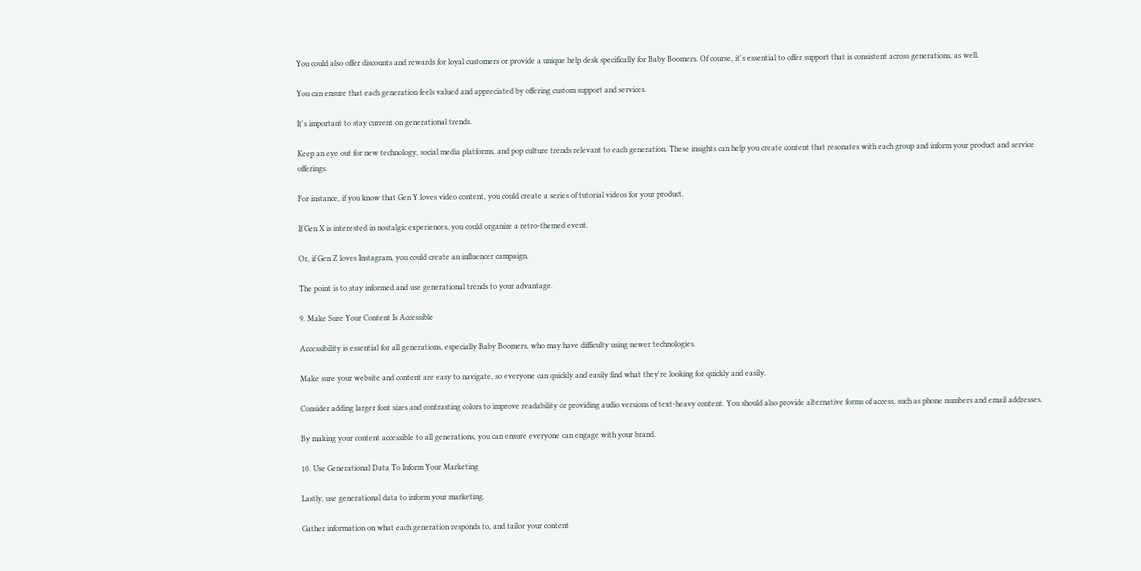You could also offer discounts and rewards for loyal customers or provide a unique help desk specifically for Baby Boomers. Of course, it's essential to offer support that is consistent across generations, as well.

You can ensure that each generation feels valued and appreciated by offering custom support and services.

It's important to stay current on generational trends.

Keep an eye out for new technology, social media platforms, and pop culture trends relevant to each generation. These insights can help you create content that resonates with each group and inform your product and service offerings.

For instance, if you know that Gen Y loves video content, you could create a series of tutorial videos for your product.

If Gen X is interested in nostalgic experiences, you could organize a retro-themed event.

Or, if Gen Z loves Instagram, you could create an influencer campaign.

The point is to stay informed and use generational trends to your advantage.

9. Make Sure Your Content Is Accessible

Accessibility is essential for all generations, especially Baby Boomers, who may have difficulty using newer technologies.

Make sure your website and content are easy to navigate, so everyone can quickly and easily find what they're looking for quickly and easily.

Consider adding larger font sizes and contrasting colors to improve readability or providing audio versions of text-heavy content. You should also provide alternative forms of access, such as phone numbers and email addresses.

By making your content accessible to all generations, you can ensure everyone can engage with your brand.

10. Use Generational Data To Inform Your Marketing

Lastly, use generational data to inform your marketing.

Gather information on what each generation responds to, and tailor your content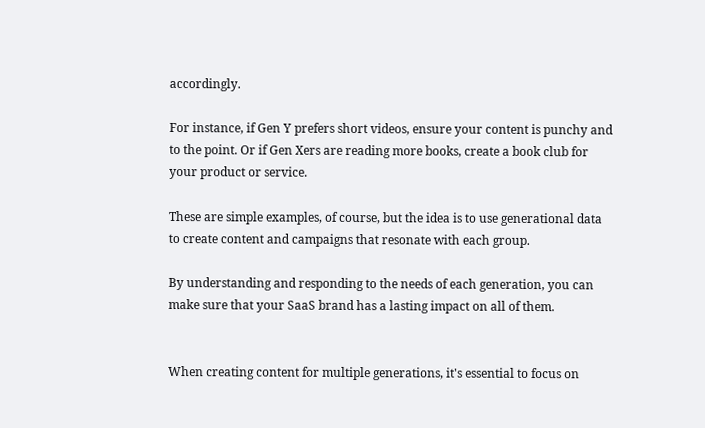accordingly.

For instance, if Gen Y prefers short videos, ensure your content is punchy and to the point. Or if Gen Xers are reading more books, create a book club for your product or service.

These are simple examples, of course, but the idea is to use generational data to create content and campaigns that resonate with each group.

By understanding and responding to the needs of each generation, you can make sure that your SaaS brand has a lasting impact on all of them.


When creating content for multiple generations, it's essential to focus on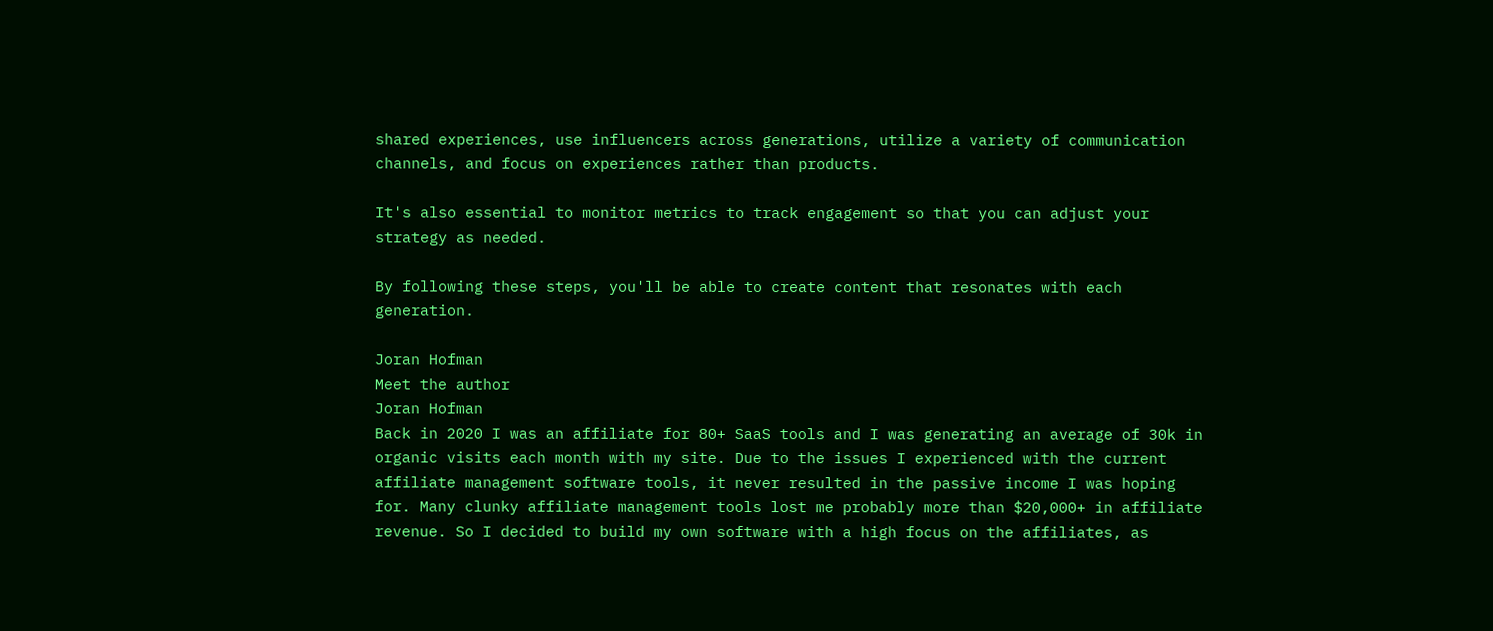shared experiences, use influencers across generations, utilize a variety of communication channels, and focus on experiences rather than products.

It's also essential to monitor metrics to track engagement so that you can adjust your strategy as needed.

By following these steps, you'll be able to create content that resonates with each generation.

Joran Hofman
Meet the author
Joran Hofman
Back in 2020 I was an affiliate for 80+ SaaS tools and I was generating an average of 30k in organic visits each month with my site. Due to the issues I experienced with the current affiliate management software tools, it never resulted in the passive income I was hoping for. Many clunky affiliate management tools lost me probably more than $20,000+ in affiliate revenue. So I decided to build my own software with a high focus on the affiliates, as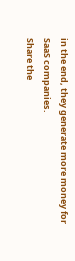in the end, they generate more money for SaaS companies.
Share the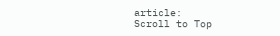article:
Scroll to Top